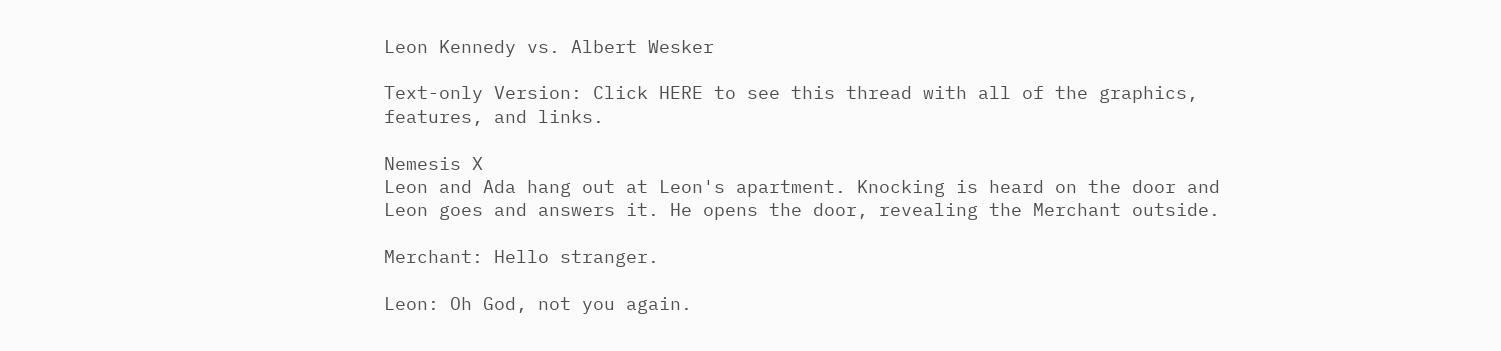Leon Kennedy vs. Albert Wesker

Text-only Version: Click HERE to see this thread with all of the graphics, features, and links.

Nemesis X
Leon and Ada hang out at Leon's apartment. Knocking is heard on the door and Leon goes and answers it. He opens the door, revealing the Merchant outside.

Merchant: Hello stranger.

Leon: Oh God, not you again.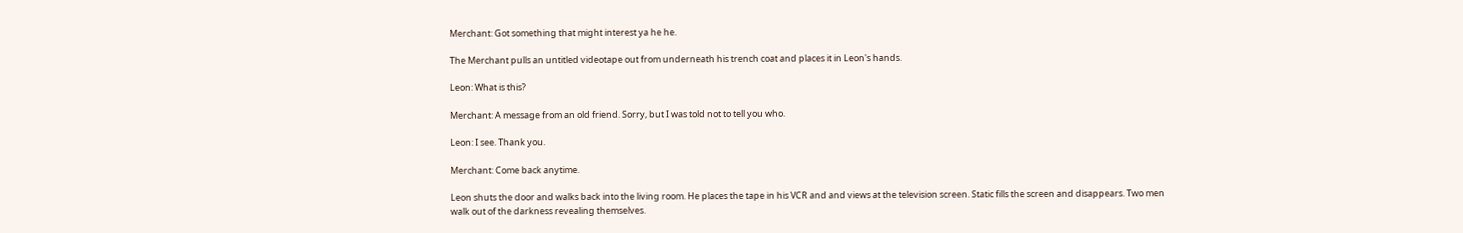Merchant: Got something that might interest ya he he.

The Merchant pulls an untitled videotape out from underneath his trench coat and places it in Leon's hands.

Leon: What is this?

Merchant: A message from an old friend. Sorry, but I was told not to tell you who.

Leon: I see. Thank you.

Merchant: Come back anytime.

Leon shuts the door and walks back into the living room. He places the tape in his VCR and and views at the television screen. Static fills the screen and disappears. Two men walk out of the darkness revealing themselves.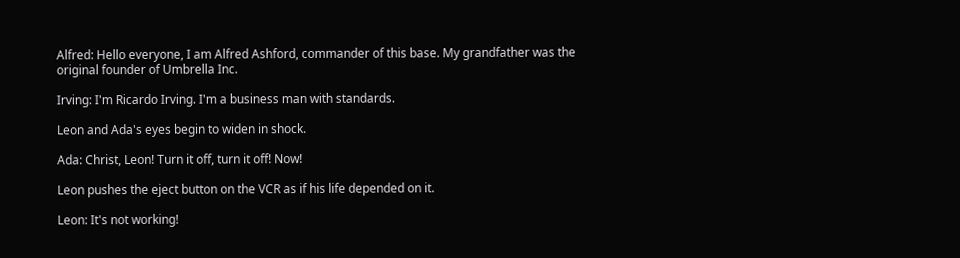Alfred: Hello everyone, I am Alfred Ashford, commander of this base. My grandfather was the original founder of Umbrella Inc.

Irving: I'm Ricardo Irving. I'm a business man with standards.

Leon and Ada's eyes begin to widen in shock.

Ada: Christ, Leon! Turn it off, turn it off! Now!

Leon pushes the eject button on the VCR as if his life depended on it.

Leon: It's not working!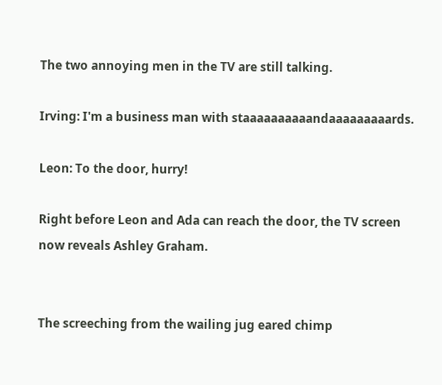The two annoying men in the TV are still talking.

Irving: I'm a business man with staaaaaaaaaandaaaaaaaaards.

Leon: To the door, hurry!

Right before Leon and Ada can reach the door, the TV screen now reveals Ashley Graham.


The screeching from the wailing jug eared chimp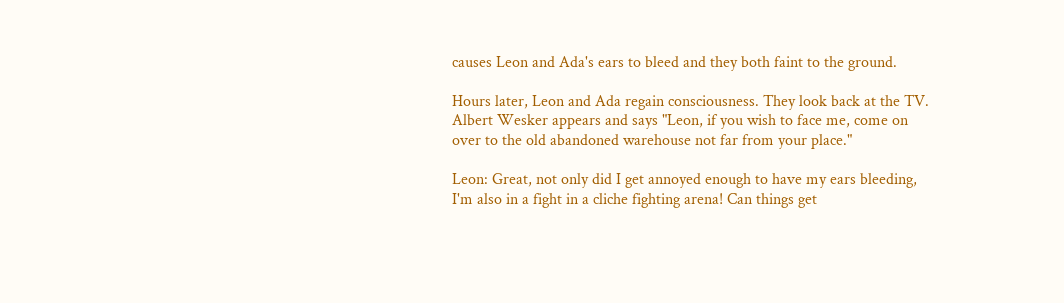causes Leon and Ada's ears to bleed and they both faint to the ground.

Hours later, Leon and Ada regain consciousness. They look back at the TV. Albert Wesker appears and says "Leon, if you wish to face me, come on over to the old abandoned warehouse not far from your place."

Leon: Great, not only did I get annoyed enough to have my ears bleeding, I'm also in a fight in a cliche fighting arena! Can things get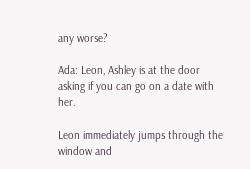any worse?

Ada: Leon, Ashley is at the door asking if you can go on a date with her.

Leon immediately jumps through the window and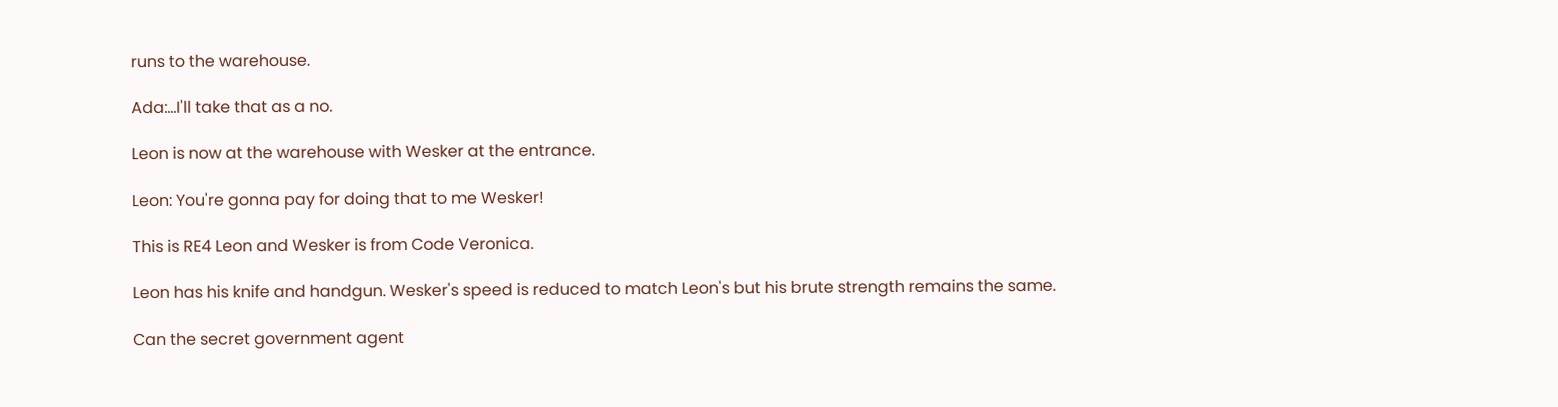runs to the warehouse.

Ada:...I'll take that as a no.

Leon is now at the warehouse with Wesker at the entrance.

Leon: You're gonna pay for doing that to me Wesker!

This is RE4 Leon and Wesker is from Code Veronica.

Leon has his knife and handgun. Wesker's speed is reduced to match Leon's but his brute strength remains the same.

Can the secret government agent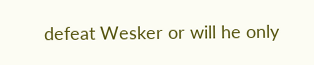defeat Wesker or will he only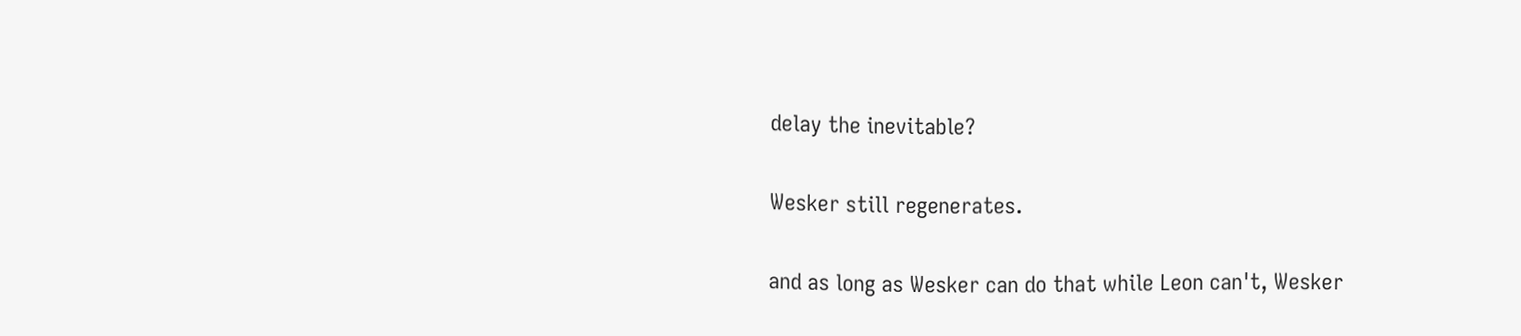delay the inevitable?

Wesker still regenerates.

and as long as Wesker can do that while Leon can't, Wesker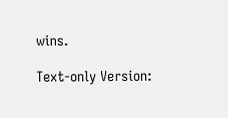wins.

Text-only Version: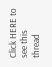Click HERE to see this thread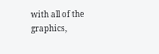with all of the graphics,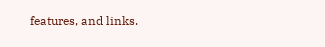features, and links.